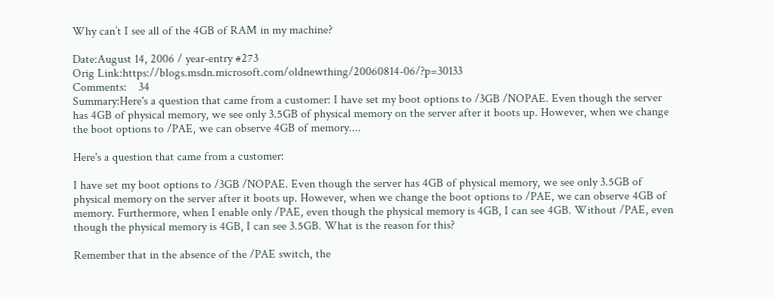Why can’t I see all of the 4GB of RAM in my machine?

Date:August 14, 2006 / year-entry #273
Orig Link:https://blogs.msdn.microsoft.com/oldnewthing/20060814-06/?p=30133
Comments:    34
Summary:Here's a question that came from a customer: I have set my boot options to /3GB /NOPAE. Even though the server has 4GB of physical memory, we see only 3.5GB of physical memory on the server after it boots up. However, when we change the boot options to /PAE, we can observe 4GB of memory....

Here's a question that came from a customer:

I have set my boot options to /3GB /NOPAE. Even though the server has 4GB of physical memory, we see only 3.5GB of physical memory on the server after it boots up. However, when we change the boot options to /PAE, we can observe 4GB of memory. Furthermore, when I enable only /PAE, even though the physical memory is 4GB, I can see 4GB. Without /PAE, even though the physical memory is 4GB, I can see 3.5GB. What is the reason for this?

Remember that in the absence of the /PAE switch, the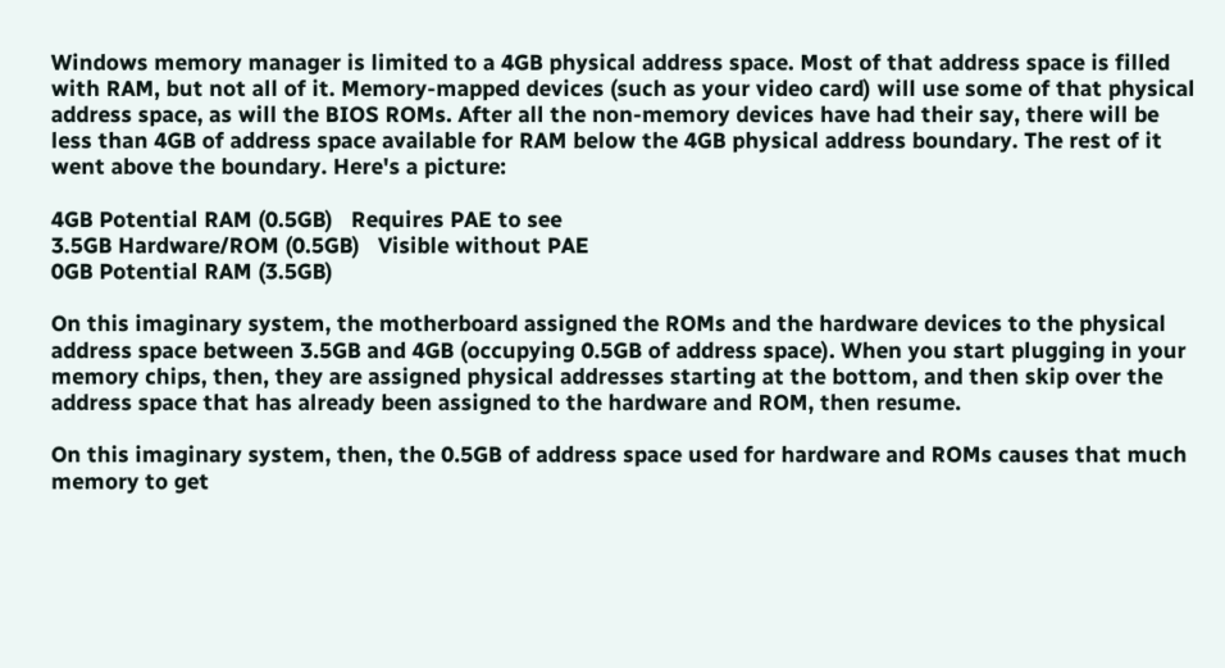Windows memory manager is limited to a 4GB physical address space. Most of that address space is filled with RAM, but not all of it. Memory-mapped devices (such as your video card) will use some of that physical address space, as will the BIOS ROMs. After all the non-memory devices have had their say, there will be less than 4GB of address space available for RAM below the 4GB physical address boundary. The rest of it went above the boundary. Here's a picture:

4GB Potential RAM (0.5GB)   Requires PAE to see
3.5GB Hardware/ROM (0.5GB)   Visible without PAE
0GB Potential RAM (3.5GB)

On this imaginary system, the motherboard assigned the ROMs and the hardware devices to the physical address space between 3.5GB and 4GB (occupying 0.5GB of address space). When you start plugging in your memory chips, then, they are assigned physical addresses starting at the bottom, and then skip over the address space that has already been assigned to the hardware and ROM, then resume.

On this imaginary system, then, the 0.5GB of address space used for hardware and ROMs causes that much memory to get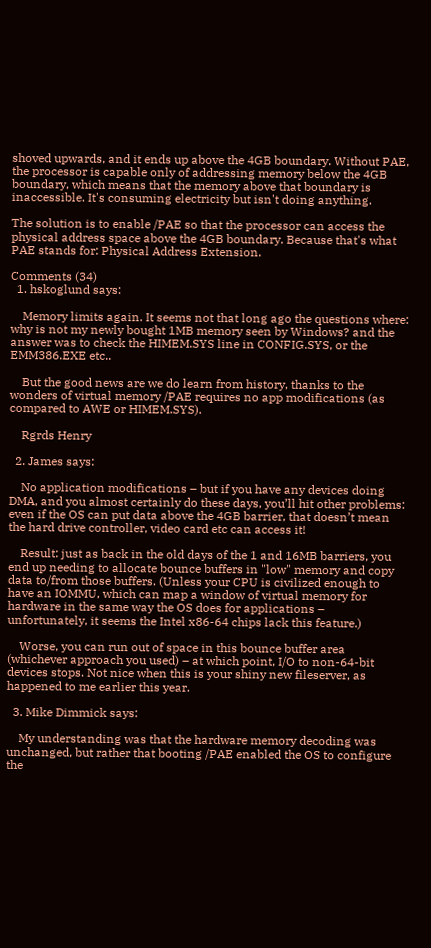shoved upwards, and it ends up above the 4GB boundary. Without PAE, the processor is capable only of addressing memory below the 4GB boundary, which means that the memory above that boundary is inaccessible. It's consuming electricity but isn't doing anything.

The solution is to enable /PAE so that the processor can access the physical address space above the 4GB boundary. Because that's what PAE stands for: Physical Address Extension.

Comments (34)
  1. hskoglund says:

    Memory limits again. It seems not that long ago the questions where: why is not my newly bought 1MB memory seen by Windows? and the answer was to check the HIMEM.SYS line in CONFIG.SYS, or the EMM386.EXE etc..

    But the good news are we do learn from history, thanks to the wonders of virtual memory /PAE requires no app modifications (as compared to AWE or HIMEM.SYS).

    Rgrds Henry

  2. James says:

    No application modifications – but if you have any devices doing DMA, and you almost certainly do these days, you’ll hit other problems: even if the OS can put data above the 4GB barrier, that doesn’t mean the hard drive controller, video card etc can access it!

    Result: just as back in the old days of the 1 and 16MB barriers, you end up needing to allocate bounce buffers in "low" memory and copy data to/from those buffers. (Unless your CPU is civilized enough to have an IOMMU, which can map a window of virtual memory for hardware in the same way the OS does for applications – unfortunately, it seems the Intel x86-64 chips lack this feature.)

    Worse, you can run out of space in this bounce buffer area (whichever approach you used) – at which point, I/O to non-64-bit devices stops. Not nice when this is your shiny new fileserver, as happened to me earlier this year.

  3. Mike Dimmick says:

    My understanding was that the hardware memory decoding was unchanged, but rather that booting /PAE enabled the OS to configure the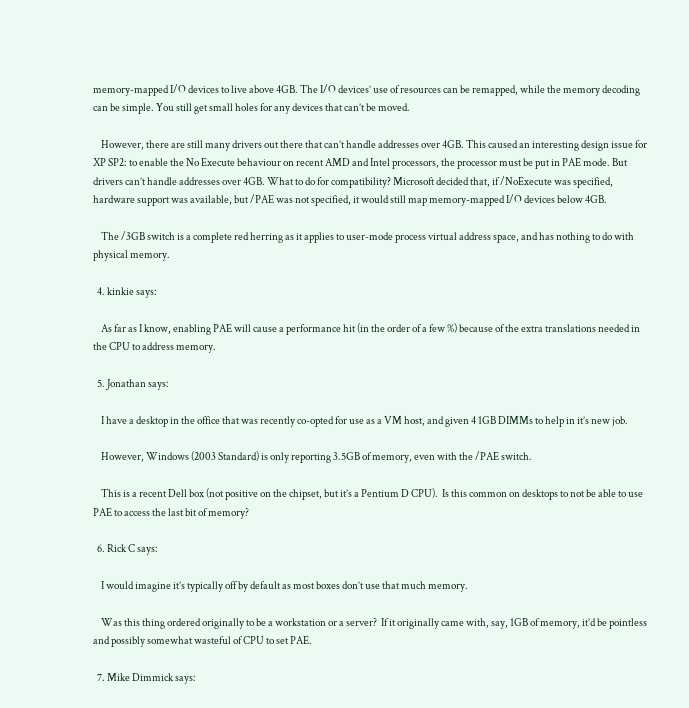memory-mapped I/O devices to live above 4GB. The I/O devices’ use of resources can be remapped, while the memory decoding can be simple. You still get small holes for any devices that can’t be moved.

    However, there are still many drivers out there that can’t handle addresses over 4GB. This caused an interesting design issue for XP SP2: to enable the No Execute behaviour on recent AMD and Intel processors, the processor must be put in PAE mode. But drivers can’t handle addresses over 4GB. What to do for compatibility? Microsoft decided that, if /NoExecute was specified, hardware support was available, but /PAE was not specified, it would still map memory-mapped I/O devices below 4GB.

    The /3GB switch is a complete red herring as it applies to user-mode process virtual address space, and has nothing to do with physical memory.

  4. kinkie says:

    As far as I know, enabling PAE will cause a performance hit (in the order of a few %) because of the extra translations needed in the CPU to address memory.

  5. Jonathan says:

    I have a desktop in the office that was recently co-opted for use as a VM host, and given 4 1GB DIMMs to help in it’s new job.

    However, Windows (2003 Standard) is only reporting 3.5GB of memory, even with the /PAE switch.

    This is a recent Dell box (not positive on the chipset, but it’s a Pentium D CPU).  Is this common on desktops to not be able to use PAE to access the last bit of memory?

  6. Rick C says:

    I would imagine it’s typically off by default as most boxes don’t use that much memory.

    Was this thing ordered originally to be a workstation or a server?  If it originally came with, say, 1GB of memory, it’d be pointless and possibly somewhat wasteful of CPU to set PAE.

  7. Mike Dimmick says: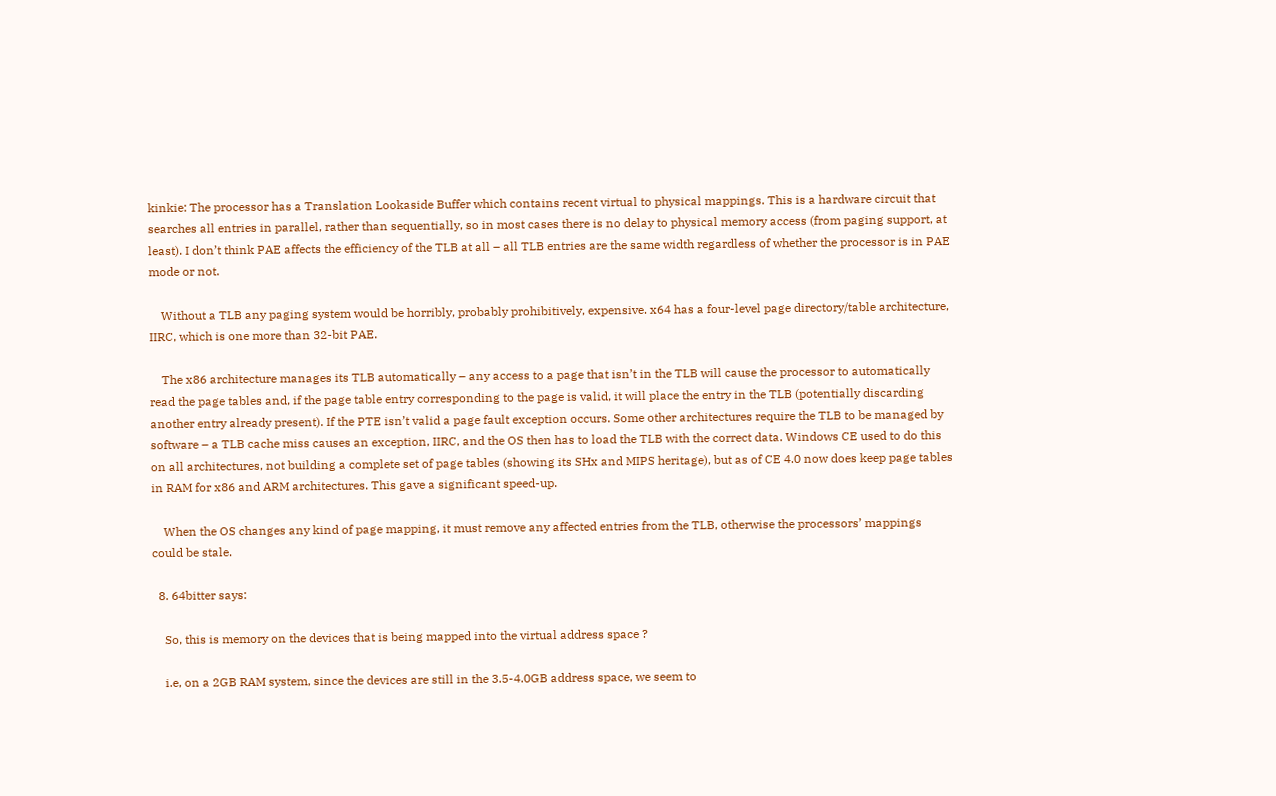kinkie: The processor has a Translation Lookaside Buffer which contains recent virtual to physical mappings. This is a hardware circuit that searches all entries in parallel, rather than sequentially, so in most cases there is no delay to physical memory access (from paging support, at least). I don’t think PAE affects the efficiency of the TLB at all – all TLB entries are the same width regardless of whether the processor is in PAE mode or not.

    Without a TLB any paging system would be horribly, probably prohibitively, expensive. x64 has a four-level page directory/table architecture, IIRC, which is one more than 32-bit PAE.

    The x86 architecture manages its TLB automatically – any access to a page that isn’t in the TLB will cause the processor to automatically read the page tables and, if the page table entry corresponding to the page is valid, it will place the entry in the TLB (potentially discarding another entry already present). If the PTE isn’t valid a page fault exception occurs. Some other architectures require the TLB to be managed by software – a TLB cache miss causes an exception, IIRC, and the OS then has to load the TLB with the correct data. Windows CE used to do this on all architectures, not building a complete set of page tables (showing its SHx and MIPS heritage), but as of CE 4.0 now does keep page tables in RAM for x86 and ARM architectures. This gave a significant speed-up.

    When the OS changes any kind of page mapping, it must remove any affected entries from the TLB, otherwise the processors’ mappings could be stale.

  8. 64bitter says:

    So, this is memory on the devices that is being mapped into the virtual address space ?

    i.e, on a 2GB RAM system, since the devices are still in the 3.5-4.0GB address space, we seem to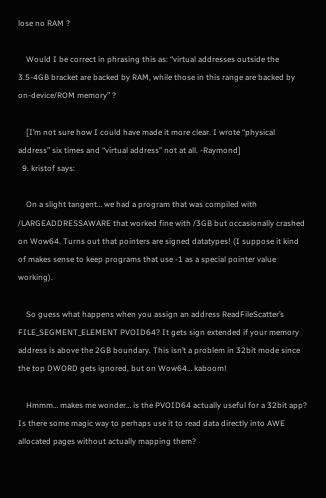lose no RAM ?

    Would I be correct in phrasing this as: “virtual addresses outside the 3.5-4GB bracket are backed by RAM, while those in this range are backed by on-device/ROM memory” ?

    [I’m not sure how I could have made it more clear. I wrote “physical address” six times and “virtual address” not at all. -Raymond]
  9. kristof says:

    On a slight tangent… we had a program that was compiled with /LARGEADDRESSAWARE that worked fine with /3GB but occasionally crashed on Wow64. Turns out that pointers are signed datatypes! (I suppose it kind of makes sense to keep programs that use -1 as a special pointer value working).

    So guess what happens when you assign an address ReadFileScatter’s FILE_SEGMENT_ELEMENT PVOID64? It gets sign extended if your memory address is above the 2GB boundary. This isn’t a problem in 32bit mode since the top DWORD gets ignored, but on Wow64… kaboom!

    Hmmm… makes me wonder… is the PVOID64 actually useful for a 32bit app? Is there some magic way to perhaps use it to read data directly into AWE allocated pages without actually mapping them?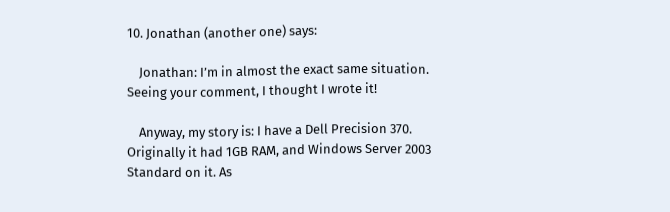10. Jonathan (another one) says:

    Jonathan: I’m in almost the exact same situation. Seeing your comment, I thought I wrote it!

    Anyway, my story is: I have a Dell Precision 370. Originally it had 1GB RAM, and Windows Server 2003 Standard on it. As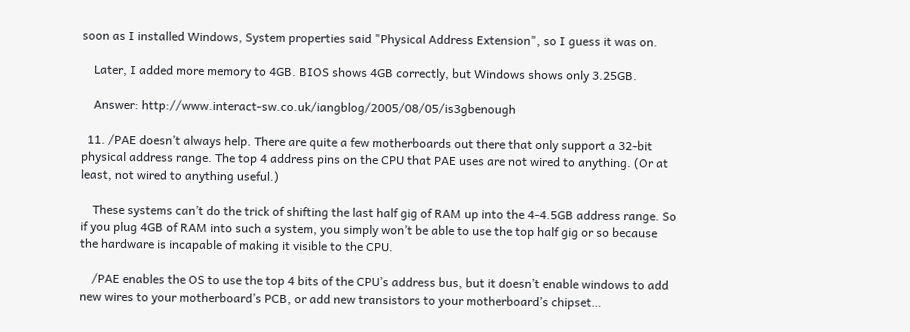soon as I installed Windows, System properties said "Physical Address Extension", so I guess it was on.

    Later, I added more memory to 4GB. BIOS shows 4GB correctly, but Windows shows only 3.25GB.

    Answer: http://www.interact-sw.co.uk/iangblog/2005/08/05/is3gbenough

  11. /PAE doesn’t always help. There are quite a few motherboards out there that only support a 32-bit physical address range. The top 4 address pins on the CPU that PAE uses are not wired to anything. (Or at least, not wired to anything useful.)

    These systems can’t do the trick of shifting the last half gig of RAM up into the 4-4.5GB address range. So if you plug 4GB of RAM into such a system, you simply won’t be able to use the top half gig or so because the hardware is incapable of making it visible to the CPU.

    /PAE enables the OS to use the top 4 bits of the CPU’s address bus, but it doesn’t enable windows to add new wires to your motherboard’s PCB, or add new transistors to your motherboard’s chipset…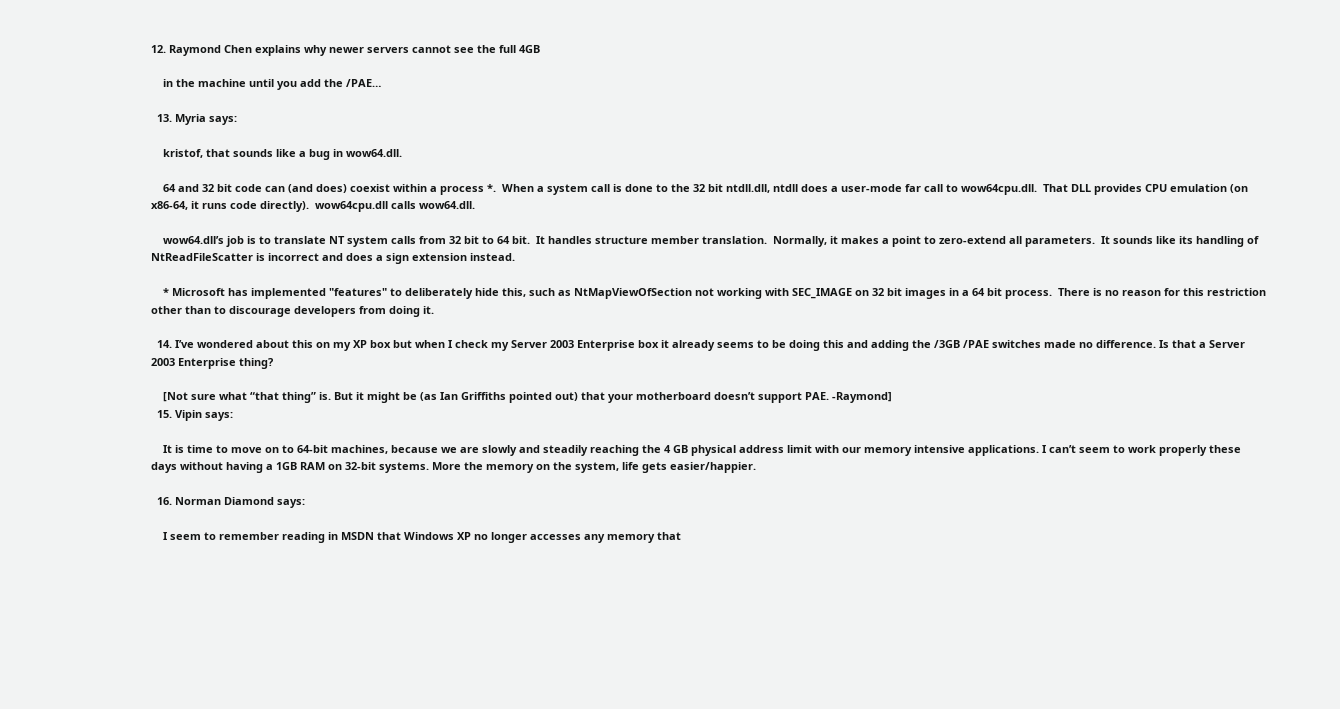12. Raymond Chen explains why newer servers cannot see the full 4GB

    in the machine until you add the /PAE…

  13. Myria says:

    kristof, that sounds like a bug in wow64.dll.

    64 and 32 bit code can (and does) coexist within a process *.  When a system call is done to the 32 bit ntdll.dll, ntdll does a user-mode far call to wow64cpu.dll.  That DLL provides CPU emulation (on x86-64, it runs code directly).  wow64cpu.dll calls wow64.dll.

    wow64.dll’s job is to translate NT system calls from 32 bit to 64 bit.  It handles structure member translation.  Normally, it makes a point to zero-extend all parameters.  It sounds like its handling of NtReadFileScatter is incorrect and does a sign extension instead.

    * Microsoft has implemented "features" to deliberately hide this, such as NtMapViewOfSection not working with SEC_IMAGE on 32 bit images in a 64 bit process.  There is no reason for this restriction other than to discourage developers from doing it.

  14. I’ve wondered about this on my XP box but when I check my Server 2003 Enterprise box it already seems to be doing this and adding the /3GB /PAE switches made no difference. Is that a Server 2003 Enterprise thing?

    [Not sure what “that thing” is. But it might be (as Ian Griffiths pointed out) that your motherboard doesn’t support PAE. -Raymond]
  15. Vipin says:

    It is time to move on to 64-bit machines, because we are slowly and steadily reaching the 4 GB physical address limit with our memory intensive applications. I can’t seem to work properly these days without having a 1GB RAM on 32-bit systems. More the memory on the system, life gets easier/happier.

  16. Norman Diamond says:

    I seem to remember reading in MSDN that Windows XP no longer accesses any memory that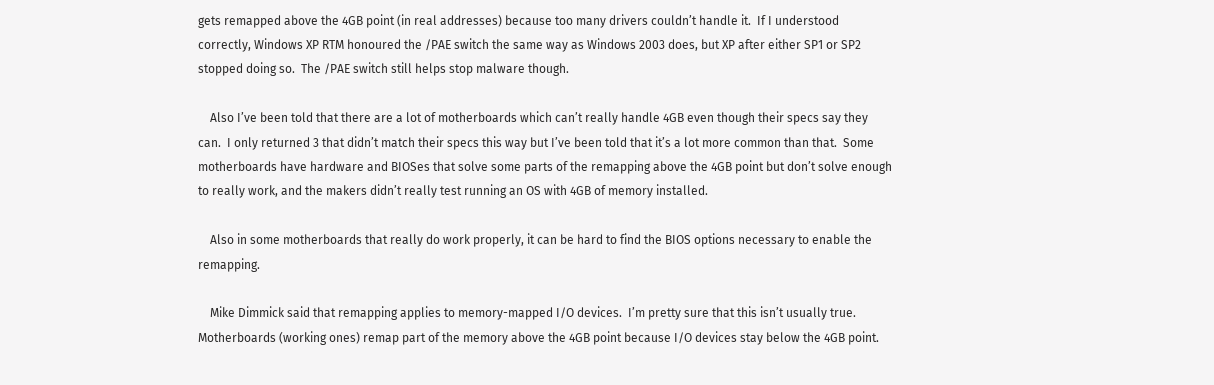gets remapped above the 4GB point (in real addresses) because too many drivers couldn’t handle it.  If I understood correctly, Windows XP RTM honoured the /PAE switch the same way as Windows 2003 does, but XP after either SP1 or SP2 stopped doing so.  The /PAE switch still helps stop malware though.

    Also I’ve been told that there are a lot of motherboards which can’t really handle 4GB even though their specs say they can.  I only returned 3 that didn’t match their specs this way but I’ve been told that it’s a lot more common than that.  Some motherboards have hardware and BIOSes that solve some parts of the remapping above the 4GB point but don’t solve enough to really work, and the makers didn’t really test running an OS with 4GB of memory installed.

    Also in some motherboards that really do work properly, it can be hard to find the BIOS options necessary to enable the remapping.

    Mike Dimmick said that remapping applies to memory-mapped I/O devices.  I’m pretty sure that this isn’t usually true.  Motherboards (working ones) remap part of the memory above the 4GB point because I/O devices stay below the 4GB point.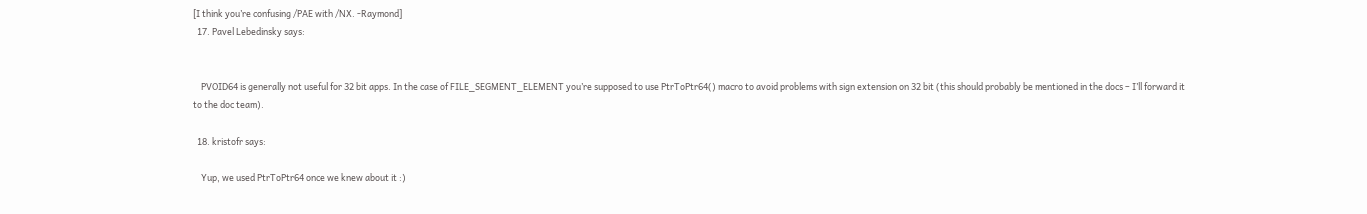[I think you’re confusing /PAE with /NX. -Raymond]
  17. Pavel Lebedinsky says:


    PVOID64 is generally not useful for 32 bit apps. In the case of FILE_SEGMENT_ELEMENT you’re supposed to use PtrToPtr64() macro to avoid problems with sign extension on 32 bit (this should probably be mentioned in the docs – I’ll forward it to the doc team).

  18. kristofr says:

    Yup, we used PtrToPtr64 once we knew about it :)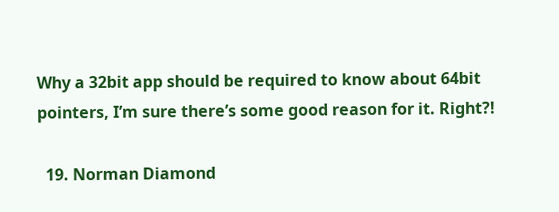Why a 32bit app should be required to know about 64bit pointers, I’m sure there’s some good reason for it. Right?!

  19. Norman Diamond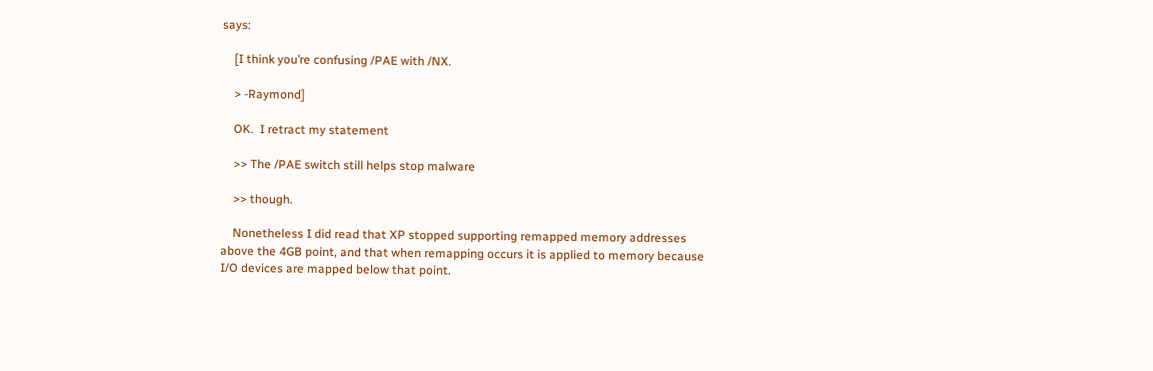says:

    [I think you’re confusing /PAE with /NX.

    > -Raymond]

    OK.  I retract my statement

    >> The /PAE switch still helps stop malware

    >> though.

    Nonetheless I did read that XP stopped supporting remapped memory addresses above the 4GB point, and that when remapping occurs it is applied to memory because I/O devices are mapped below that point.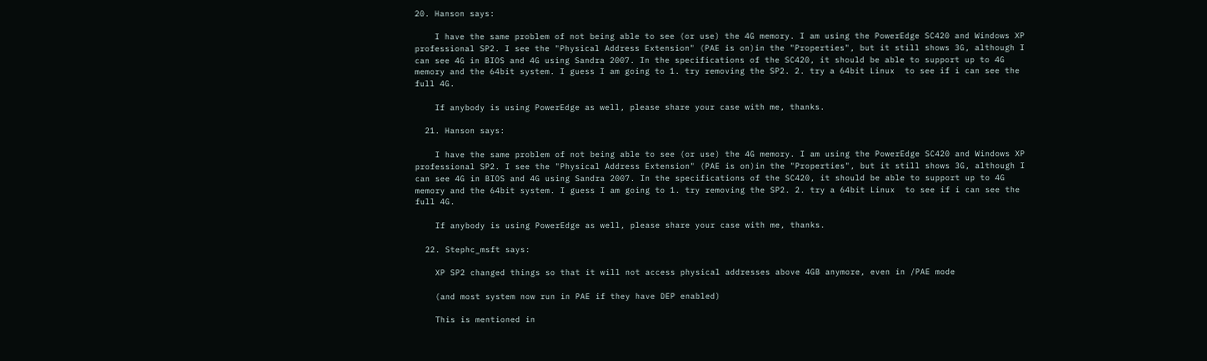20. Hanson says:

    I have the same problem of not being able to see (or use) the 4G memory. I am using the PowerEdge SC420 and Windows XP professional SP2. I see the "Physical Address Extension" (PAE is on)in the "Properties", but it still shows 3G, although I can see 4G in BIOS and 4G using Sandra 2007. In the specifications of the SC420, it should be able to support up to 4G memory and the 64bit system. I guess I am going to 1. try removing the SP2. 2. try a 64bit Linux  to see if i can see the full 4G.

    If anybody is using PowerEdge as well, please share your case with me, thanks.

  21. Hanson says:

    I have the same problem of not being able to see (or use) the 4G memory. I am using the PowerEdge SC420 and Windows XP professional SP2. I see the "Physical Address Extension" (PAE is on)in the "Properties", but it still shows 3G, although I can see 4G in BIOS and 4G using Sandra 2007. In the specifications of the SC420, it should be able to support up to 4G memory and the 64bit system. I guess I am going to 1. try removing the SP2. 2. try a 64bit Linux  to see if i can see the full 4G.

    If anybody is using PowerEdge as well, please share your case with me, thanks.

  22. Stephc_msft says:

    XP SP2 changed things so that it will not access physical addresses above 4GB anymore, even in /PAE mode

    (and most system now run in PAE if they have DEP enabled)

    This is mentioned in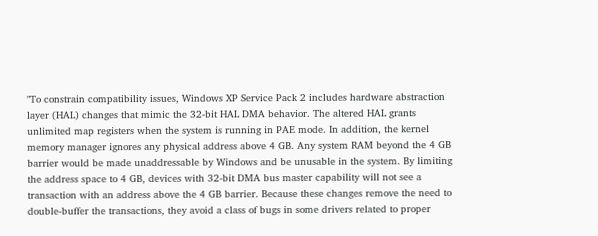"To constrain compatibility issues, Windows XP Service Pack 2 includes hardware abstraction layer (HAL) changes that mimic the 32-bit HAL DMA behavior. The altered HAL grants unlimited map registers when the system is running in PAE mode. In addition, the kernel memory manager ignores any physical address above 4 GB. Any system RAM beyond the 4 GB barrier would be made unaddressable by Windows and be unusable in the system. By limiting the address space to 4 GB, devices with 32-bit DMA bus master capability will not see a transaction with an address above the 4 GB barrier. Because these changes remove the need to double-buffer the transactions, they avoid a class of bugs in some drivers related to proper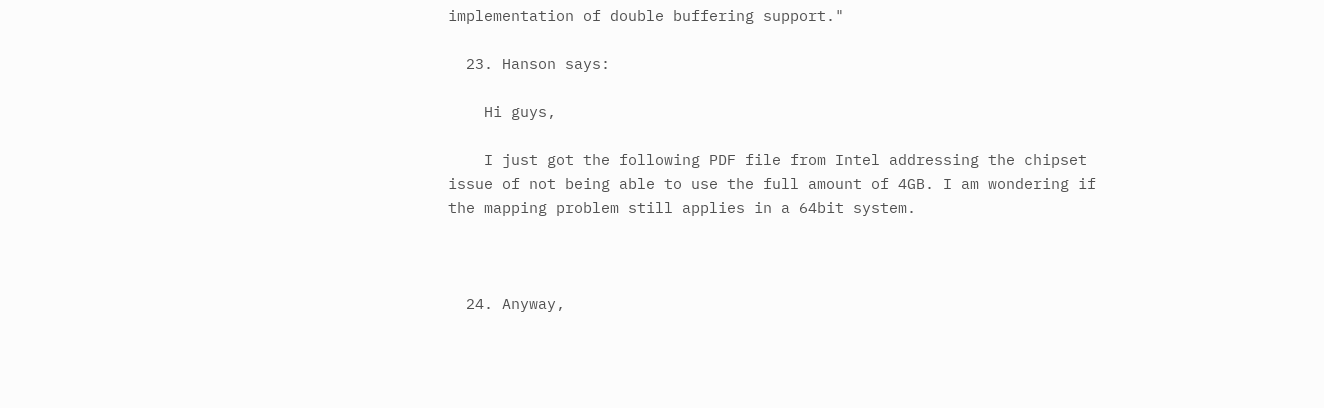implementation of double buffering support."

  23. Hanson says:

    Hi guys,

    I just got the following PDF file from Intel addressing the chipset issue of not being able to use the full amount of 4GB. I am wondering if the mapping problem still applies in a 64bit system.



  24. Anyway,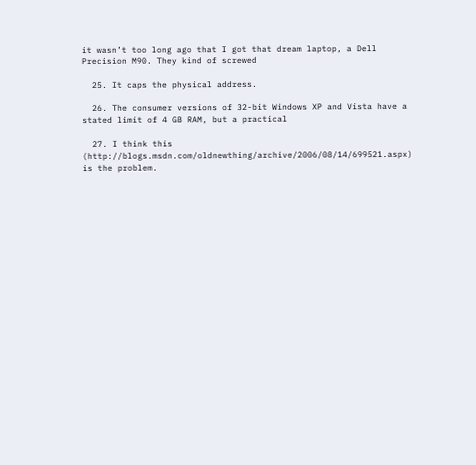it wasn’t too long ago that I got that dream laptop, a Dell Precision M90. They kind of screwed

  25. It caps the physical address.

  26. The consumer versions of 32-bit Windows XP and Vista have a stated limit of 4 GB RAM, but a practical

  27. I think this (http://blogs.msdn.com/oldnewthing/archive/2006/08/14/699521.aspx) is the problem.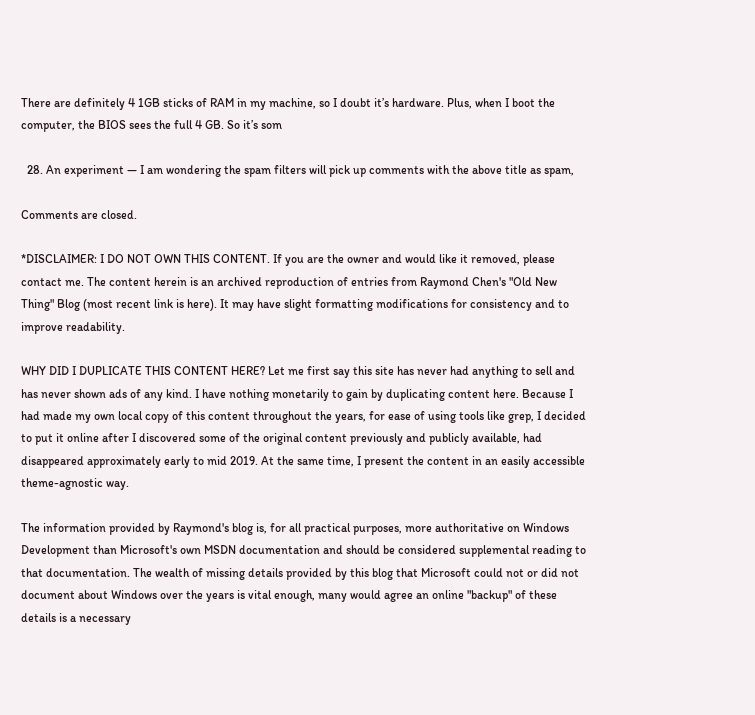There are definitely 4 1GB sticks of RAM in my machine, so I doubt it’s hardware. Plus, when I boot the computer, the BIOS sees the full 4 GB. So it’s som

  28. An experiment — I am wondering the spam filters will pick up comments with the above title as spam,

Comments are closed.

*DISCLAIMER: I DO NOT OWN THIS CONTENT. If you are the owner and would like it removed, please contact me. The content herein is an archived reproduction of entries from Raymond Chen's "Old New Thing" Blog (most recent link is here). It may have slight formatting modifications for consistency and to improve readability.

WHY DID I DUPLICATE THIS CONTENT HERE? Let me first say this site has never had anything to sell and has never shown ads of any kind. I have nothing monetarily to gain by duplicating content here. Because I had made my own local copy of this content throughout the years, for ease of using tools like grep, I decided to put it online after I discovered some of the original content previously and publicly available, had disappeared approximately early to mid 2019. At the same time, I present the content in an easily accessible theme-agnostic way.

The information provided by Raymond's blog is, for all practical purposes, more authoritative on Windows Development than Microsoft's own MSDN documentation and should be considered supplemental reading to that documentation. The wealth of missing details provided by this blog that Microsoft could not or did not document about Windows over the years is vital enough, many would agree an online "backup" of these details is a necessary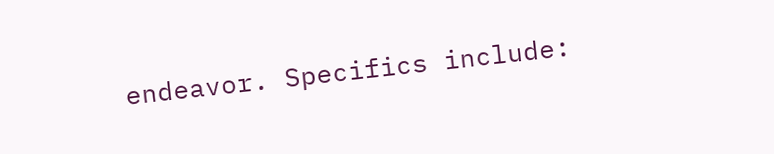endeavor. Specifics include: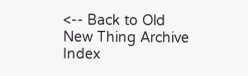<-- Back to Old New Thing Archive Index